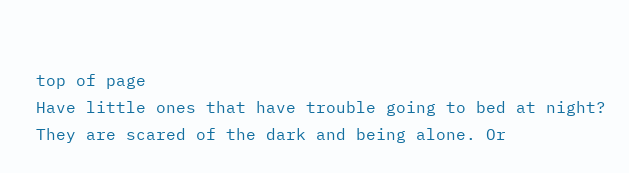top of page
Have little ones that have trouble going to bed at night?
They are scared of the dark and being alone. Or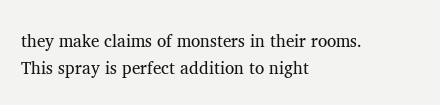they make claims of monsters in their rooms.
This spray is perfect addition to night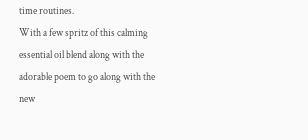time routines.
With a few spritz of this calming essential oil blend along with the adorable poem to go along with the new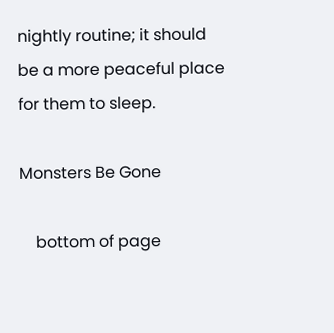nightly routine; it should be a more peaceful place for them to sleep.

Monsters Be Gone

    bottom of page